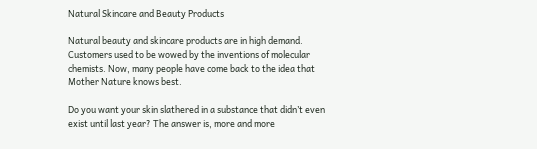Natural Skincare and Beauty Products

Natural beauty and skincare products are in high demand. Customers used to be wowed by the inventions of molecular chemists. Now, many people have come back to the idea that Mother Nature knows best.

Do you want your skin slathered in a substance that didn’t even exist until last year? The answer is, more and more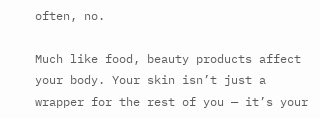often, no.

Much like food, beauty products affect your body. Your skin isn’t just a wrapper for the rest of you — it’s your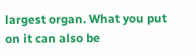largest organ. What you put on it can also be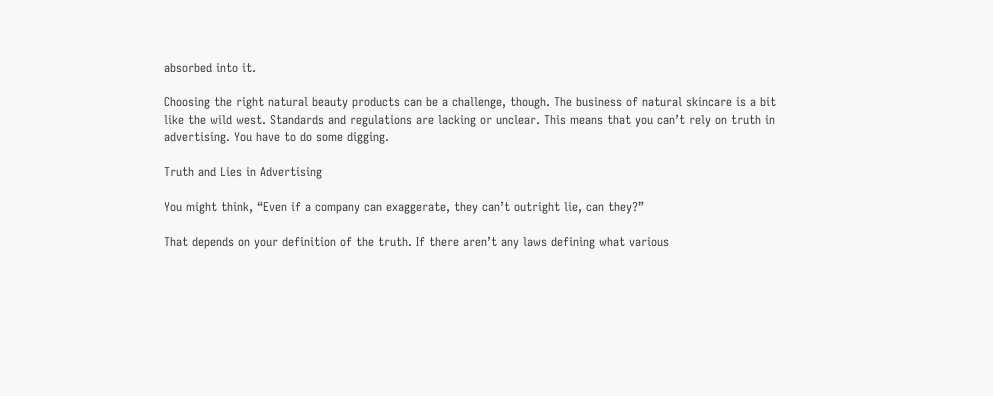absorbed into it.

Choosing the right natural beauty products can be a challenge, though. The business of natural skincare is a bit like the wild west. Standards and regulations are lacking or unclear. This means that you can’t rely on truth in advertising. You have to do some digging.

Truth and Lies in Advertising

You might think, “Even if a company can exaggerate, they can’t outright lie, can they?”

That depends on your definition of the truth. If there aren’t any laws defining what various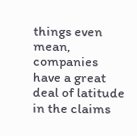things even mean, companies have a great deal of latitude in the claims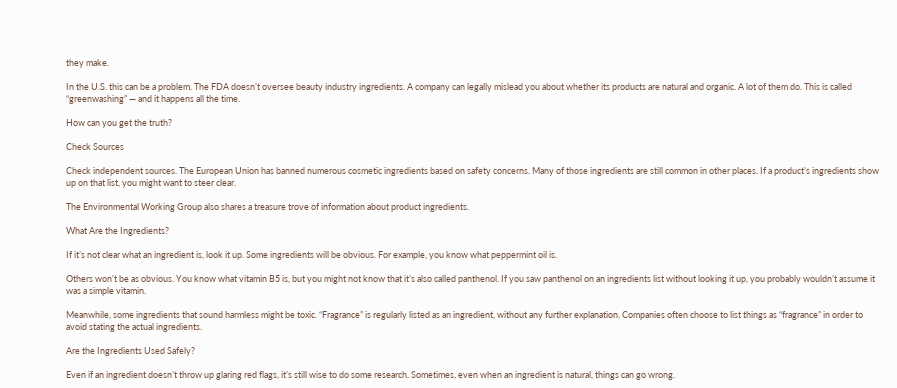they make.

In the U.S. this can be a problem. The FDA doesn’t oversee beauty industry ingredients. A company can legally mislead you about whether its products are natural and organic. A lot of them do. This is called “greenwashing” — and it happens all the time.

How can you get the truth?

Check Sources

Check independent sources. The European Union has banned numerous cosmetic ingredients based on safety concerns. Many of those ingredients are still common in other places. If a product’s ingredients show up on that list, you might want to steer clear.

The Environmental Working Group also shares a treasure trove of information about product ingredients.

What Are the Ingredients?

If it’s not clear what an ingredient is, look it up. Some ingredients will be obvious. For example, you know what peppermint oil is.

Others won’t be as obvious. You know what vitamin B5 is, but you might not know that it’s also called panthenol. If you saw panthenol on an ingredients list without looking it up, you probably wouldn’t assume it was a simple vitamin.

Meanwhile, some ingredients that sound harmless might be toxic. “Fragrance” is regularly listed as an ingredient, without any further explanation. Companies often choose to list things as “fragrance” in order to avoid stating the actual ingredients.

Are the Ingredients Used Safely?

Even if an ingredient doesn’t throw up glaring red flags, it’s still wise to do some research. Sometimes, even when an ingredient is natural, things can go wrong.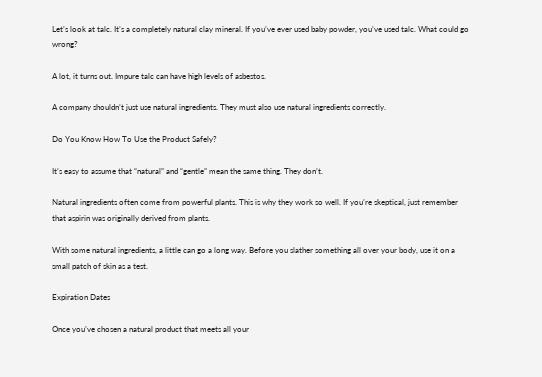Let’s look at talc. It’s a completely natural clay mineral. If you’ve ever used baby powder, you’ve used talc. What could go wrong?

A lot, it turns out. Impure talc can have high levels of asbestos.

A company shouldn’t just use natural ingredients. They must also use natural ingredients correctly.

Do You Know How To Use the Product Safely?

It’s easy to assume that “natural” and “gentle” mean the same thing. They don’t.

Natural ingredients often come from powerful plants. This is why they work so well. If you’re skeptical, just remember that aspirin was originally derived from plants.

With some natural ingredients, a little can go a long way. Before you slather something all over your body, use it on a small patch of skin as a test.

Expiration Dates

Once you’ve chosen a natural product that meets all your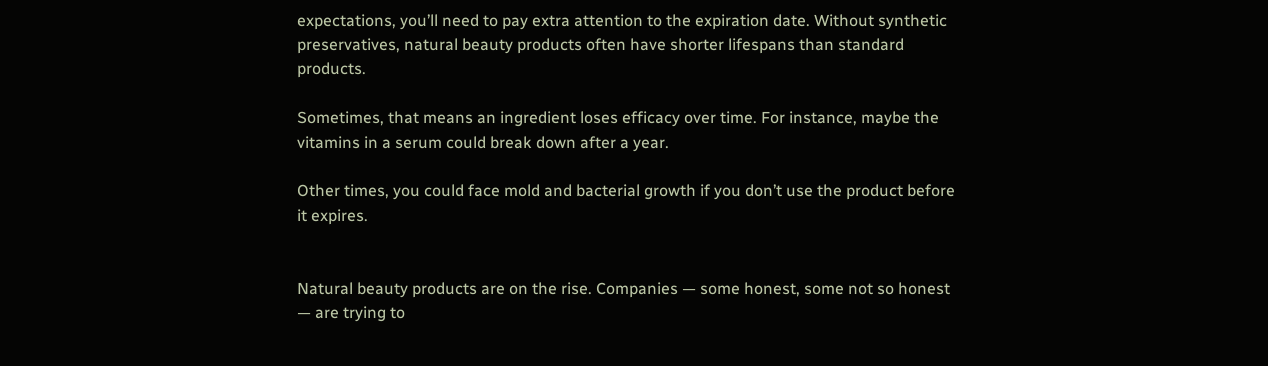expectations, you’ll need to pay extra attention to the expiration date. Without synthetic preservatives, natural beauty products often have shorter lifespans than standard products.

Sometimes, that means an ingredient loses efficacy over time. For instance, maybe the vitamins in a serum could break down after a year.

Other times, you could face mold and bacterial growth if you don’t use the product before it expires.


Natural beauty products are on the rise. Companies — some honest, some not so honest — are trying to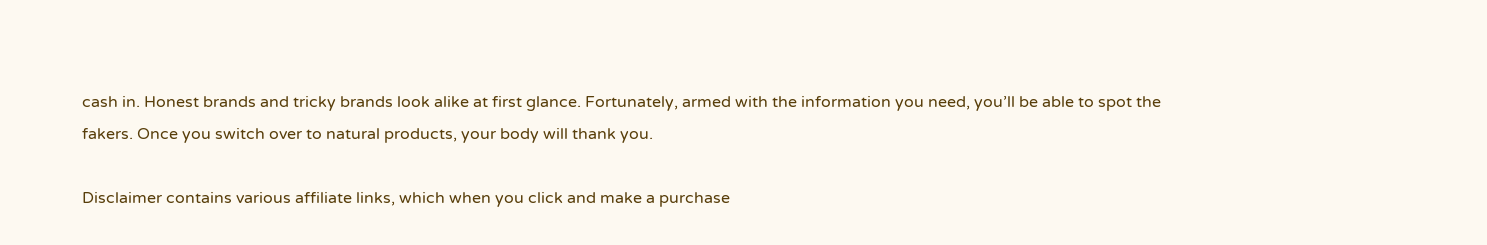cash in. Honest brands and tricky brands look alike at first glance. Fortunately, armed with the information you need, you’ll be able to spot the fakers. Once you switch over to natural products, your body will thank you.

Disclaimer contains various affiliate links, which when you click and make a purchase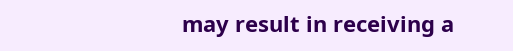may result in receiving a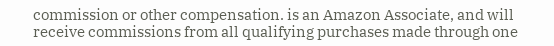commission or other compensation. is an Amazon Associate, and will receive commissions from all qualifying purchases made through one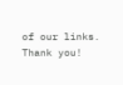of our links. Thank you!